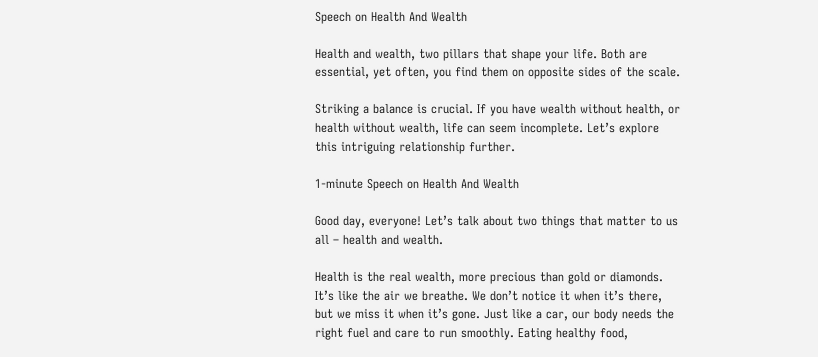Speech on Health And Wealth

Health and wealth, two pillars that shape your life. Both are essential, yet often, you find them on opposite sides of the scale.

Striking a balance is crucial. If you have wealth without health, or health without wealth, life can seem incomplete. Let’s explore this intriguing relationship further.

1-minute Speech on Health And Wealth

Good day, everyone! Let’s talk about two things that matter to us all – health and wealth.

Health is the real wealth, more precious than gold or diamonds. It’s like the air we breathe. We don’t notice it when it’s there, but we miss it when it’s gone. Just like a car, our body needs the right fuel and care to run smoothly. Eating healthy food,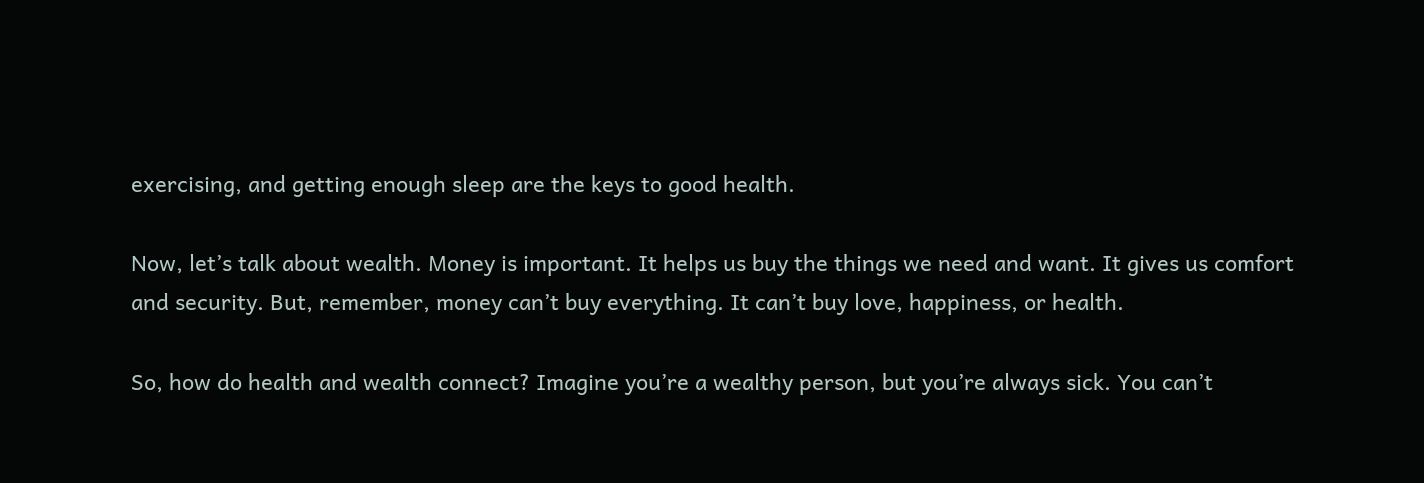exercising, and getting enough sleep are the keys to good health.

Now, let’s talk about wealth. Money is important. It helps us buy the things we need and want. It gives us comfort and security. But, remember, money can’t buy everything. It can’t buy love, happiness, or health.

So, how do health and wealth connect? Imagine you’re a wealthy person, but you’re always sick. You can’t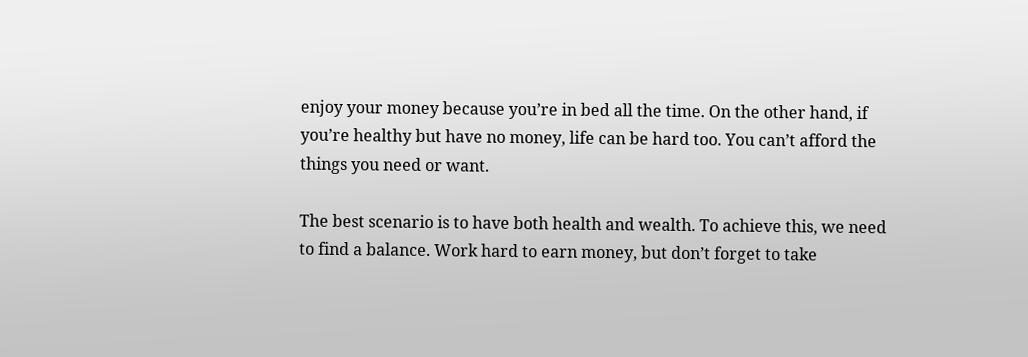enjoy your money because you’re in bed all the time. On the other hand, if you’re healthy but have no money, life can be hard too. You can’t afford the things you need or want.

The best scenario is to have both health and wealth. To achieve this, we need to find a balance. Work hard to earn money, but don’t forget to take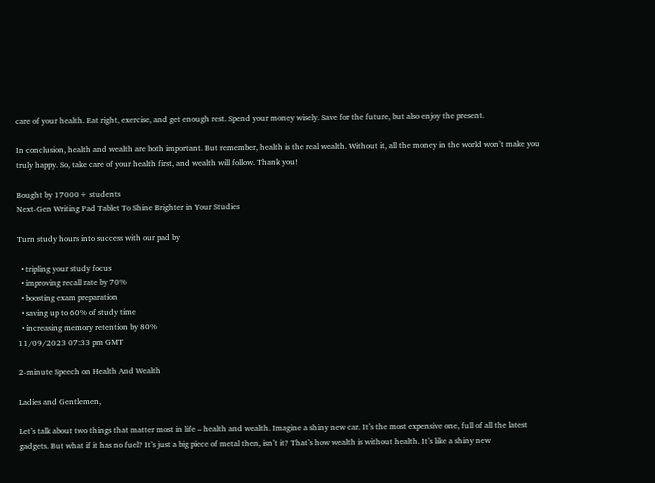care of your health. Eat right, exercise, and get enough rest. Spend your money wisely. Save for the future, but also enjoy the present.

In conclusion, health and wealth are both important. But remember, health is the real wealth. Without it, all the money in the world won’t make you truly happy. So, take care of your health first, and wealth will follow. Thank you!

Bought by 17000+ students
Next-Gen Writing Pad Tablet To Shine Brighter in Your Studies

Turn study hours into success with our pad by

  • tripling your study focus
  • improving recall rate by 70%
  • boosting exam preparation
  • saving up to 60% of study time
  • increasing memory retention by 80%
11/09/2023 07:33 pm GMT

2-minute Speech on Health And Wealth

Ladies and Gentlemen,

Let’s talk about two things that matter most in life – health and wealth. Imagine a shiny new car. It’s the most expensive one, full of all the latest gadgets. But what if it has no fuel? It’s just a big piece of metal then, isn’t it? That’s how wealth is without health. It’s like a shiny new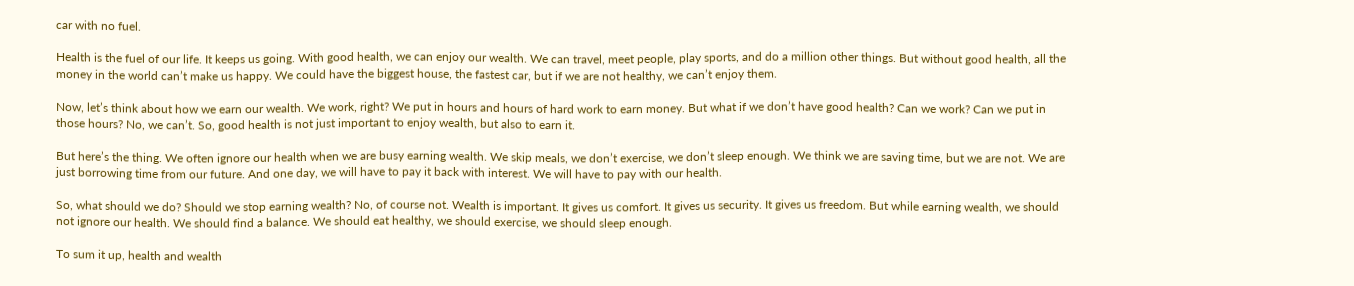car with no fuel.

Health is the fuel of our life. It keeps us going. With good health, we can enjoy our wealth. We can travel, meet people, play sports, and do a million other things. But without good health, all the money in the world can’t make us happy. We could have the biggest house, the fastest car, but if we are not healthy, we can’t enjoy them.

Now, let’s think about how we earn our wealth. We work, right? We put in hours and hours of hard work to earn money. But what if we don’t have good health? Can we work? Can we put in those hours? No, we can’t. So, good health is not just important to enjoy wealth, but also to earn it.

But here’s the thing. We often ignore our health when we are busy earning wealth. We skip meals, we don’t exercise, we don’t sleep enough. We think we are saving time, but we are not. We are just borrowing time from our future. And one day, we will have to pay it back with interest. We will have to pay with our health.

So, what should we do? Should we stop earning wealth? No, of course not. Wealth is important. It gives us comfort. It gives us security. It gives us freedom. But while earning wealth, we should not ignore our health. We should find a balance. We should eat healthy, we should exercise, we should sleep enough.

To sum it up, health and wealth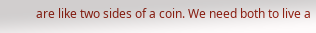are like two sides of a coin. We need both to live a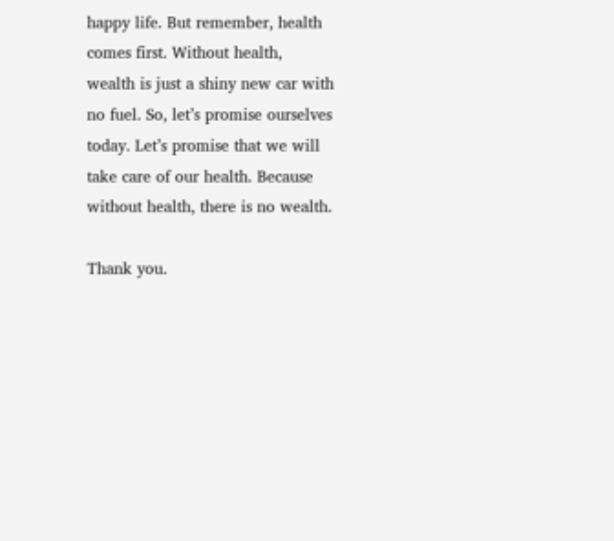happy life. But remember, health comes first. Without health, wealth is just a shiny new car with no fuel. So, let’s promise ourselves today. Let’s promise that we will take care of our health. Because without health, there is no wealth.

Thank you.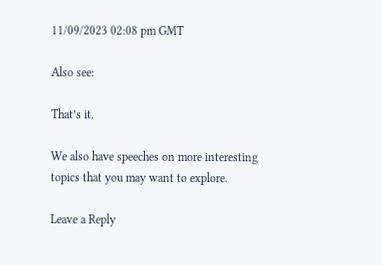11/09/2023 02:08 pm GMT

Also see:

That’s it.

We also have speeches on more interesting topics that you may want to explore.

Leave a Reply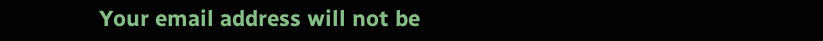Your email address will not be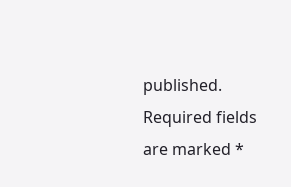published. Required fields are marked *